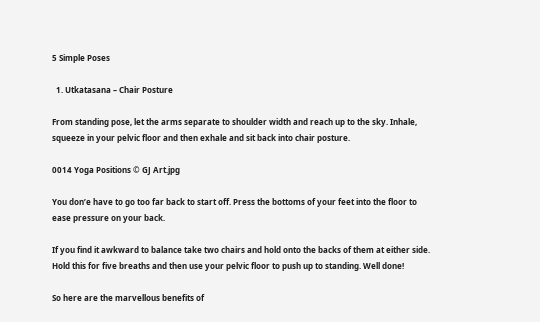5 Simple Poses

  1. Utkatasana – Chair Posture

From standing pose, let the arms separate to shoulder width and reach up to the sky. Inhale, squeeze in your pelvic floor and then exhale and sit back into chair posture.

0014 Yoga Positions © GJ Art.jpg

You don’e have to go too far back to start off. Press the bottoms of your feet into the floor to ease pressure on your back.

If you find it awkward to balance take two chairs and hold onto the backs of them at either side. Hold this for five breaths and then use your pelvic floor to push up to standing. Well done!

So here are the marvellous benefits of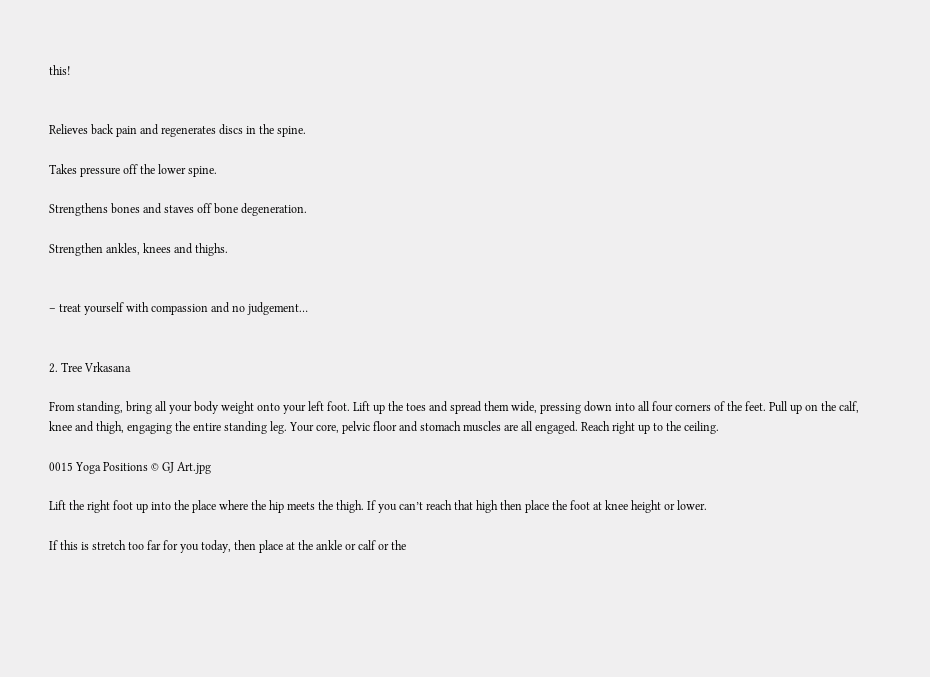this!


Relieves back pain and regenerates discs in the spine.

Takes pressure off the lower spine.

Strengthens bones and staves off bone degeneration.

Strengthen ankles, knees and thighs.


– treat yourself with compassion and no judgement…


2. Tree Vrkasana

From standing, bring all your body weight onto your left foot. Lift up the toes and spread them wide, pressing down into all four corners of the feet. Pull up on the calf, knee and thigh, engaging the entire standing leg. Your core, pelvic floor and stomach muscles are all engaged. Reach right up to the ceiling.

0015 Yoga Positions © GJ Art.jpg

Lift the right foot up into the place where the hip meets the thigh. If you can’t reach that high then place the foot at knee height or lower.

If this is stretch too far for you today, then place at the ankle or calf or the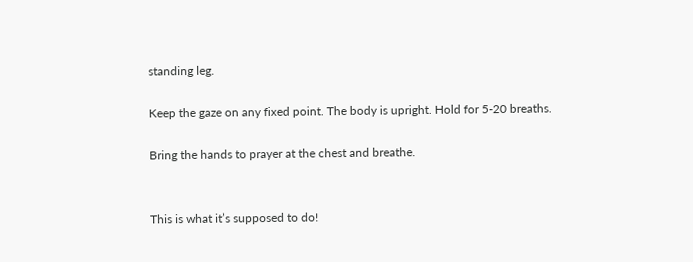standing leg.

Keep the gaze on any fixed point. The body is upright. Hold for 5-20 breaths.

Bring the hands to prayer at the chest and breathe.


This is what it’s supposed to do!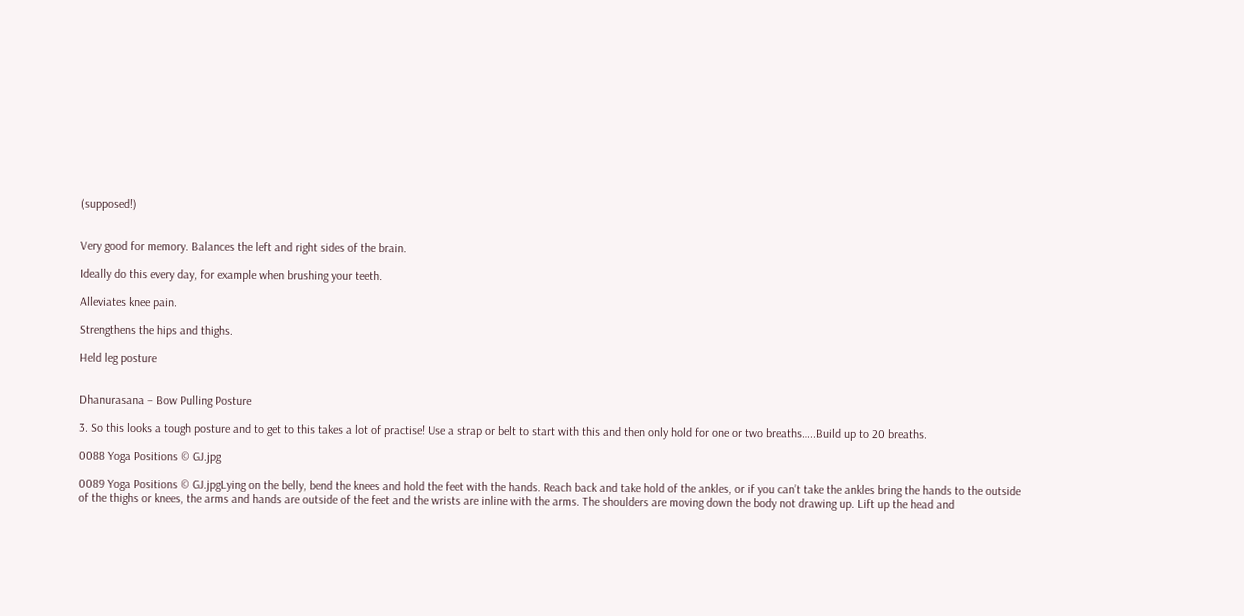(supposed!)


Very good for memory. Balances the left and right sides of the brain.

Ideally do this every day, for example when brushing your teeth.

Alleviates knee pain.

Strengthens the hips and thighs.

Held leg posture


Dhanurasana – Bow Pulling Posture

3. So this looks a tough posture and to get to this takes a lot of practise! Use a strap or belt to start with this and then only hold for one or two breaths…..Build up to 20 breaths.

0088 Yoga Positions © GJ.jpg

0089 Yoga Positions © GJ.jpgLying on the belly, bend the knees and hold the feet with the hands. Reach back and take hold of the ankles, or if you can’t take the ankles bring the hands to the outside of the thighs or knees, the arms and hands are outside of the feet and the wrists are inline with the arms. The shoulders are moving down the body not drawing up. Lift up the head and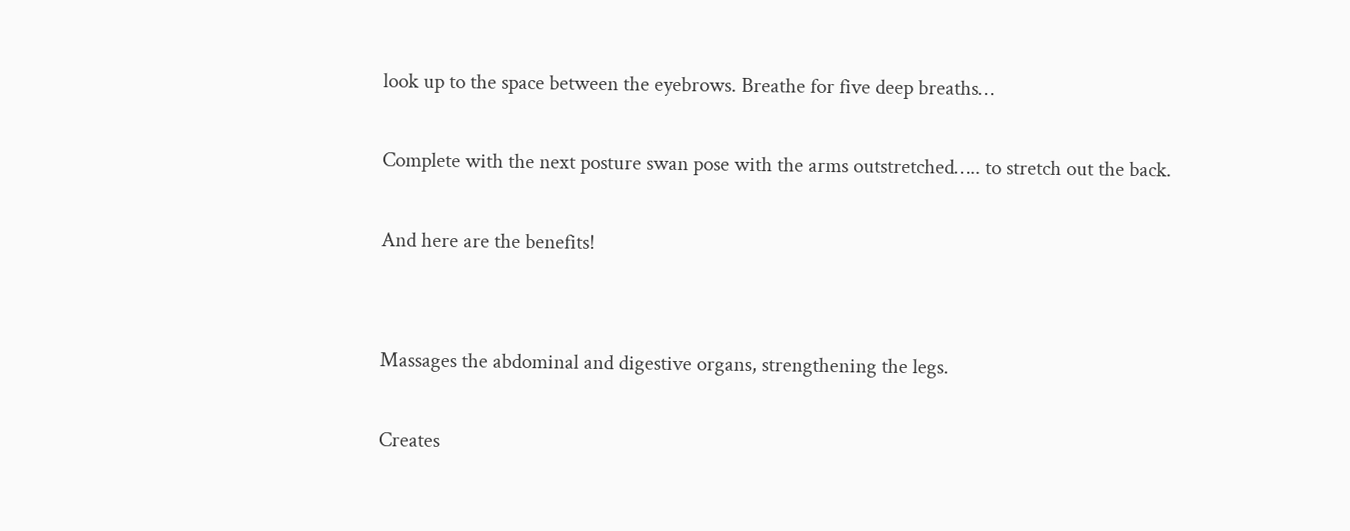look up to the space between the eyebrows. Breathe for five deep breaths…

Complete with the next posture swan pose with the arms outstretched….. to stretch out the back.

And here are the benefits!


Massages the abdominal and digestive organs, strengthening the legs.

Creates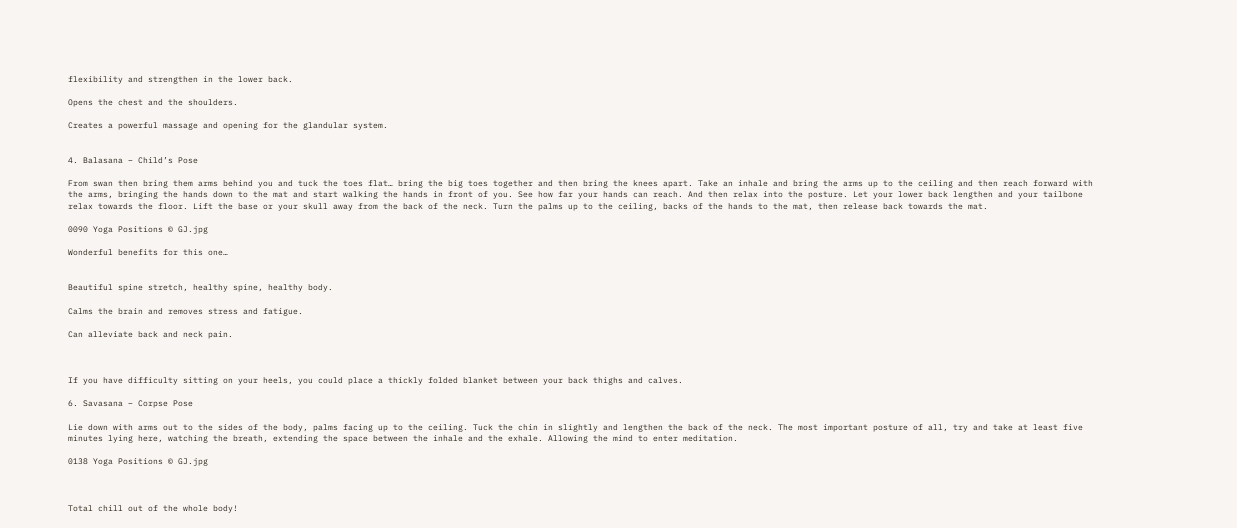flexibility and strengthen in the lower back.

Opens the chest and the shoulders.

Creates a powerful massage and opening for the glandular system.


4. Balasana – Child’s Pose

From swan then bring them arms behind you and tuck the toes flat… bring the big toes together and then bring the knees apart. Take an inhale and bring the arms up to the ceiling and then reach forward with the arms, bringing the hands down to the mat and start walking the hands in front of you. See how far your hands can reach. And then relax into the posture. Let your lower back lengthen and your tailbone relax towards the floor. Lift the base or your skull away from the back of the neck. Turn the palms up to the ceiling, backs of the hands to the mat, then release back towards the mat.

0090 Yoga Positions © GJ.jpg

Wonderful benefits for this one…


Beautiful spine stretch, healthy spine, healthy body.

Calms the brain and removes stress and fatigue.

Can alleviate back and neck pain.



If you have difficulty sitting on your heels, you could place a thickly folded blanket between your back thighs and calves.

6. Savasana – Corpse Pose

Lie down with arms out to the sides of the body, palms facing up to the ceiling. Tuck the chin in slightly and lengthen the back of the neck. The most important posture of all, try and take at least five minutes lying here, watching the breath, extending the space between the inhale and the exhale. Allowing the mind to enter meditation.

0138 Yoga Positions © GJ.jpg



Total chill out of the whole body!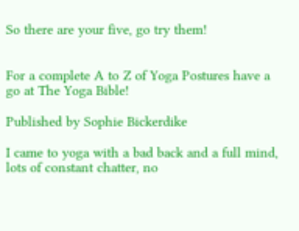So there are your five, go try them!


For a complete A to Z of Yoga Postures have a go at The Yoga Bible!

Published by Sophie Bickerdike

I came to yoga with a bad back and a full mind, lots of constant chatter, no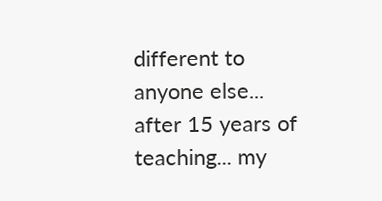different to anyone else... after 15 years of teaching... my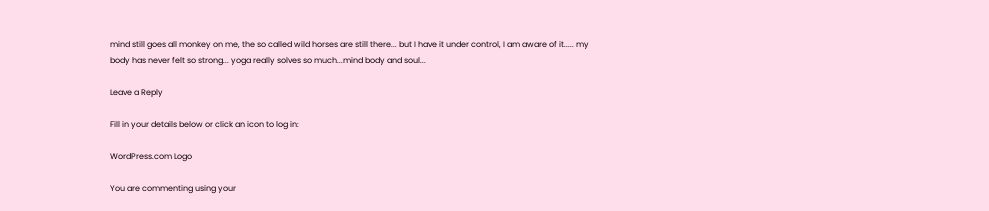mind still goes all monkey on me, the so called wild horses are still there... but I have it under control, I am aware of it..... my body has never felt so strong... yoga really solves so much...mind body and soul...

Leave a Reply

Fill in your details below or click an icon to log in:

WordPress.com Logo

You are commenting using your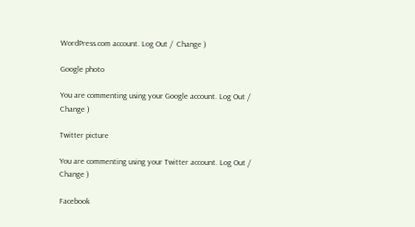WordPress.com account. Log Out /  Change )

Google photo

You are commenting using your Google account. Log Out /  Change )

Twitter picture

You are commenting using your Twitter account. Log Out /  Change )

Facebook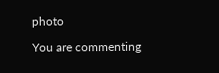photo

You are commenting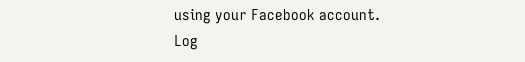using your Facebook account. Log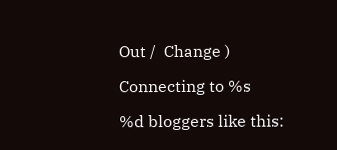Out /  Change )

Connecting to %s

%d bloggers like this: